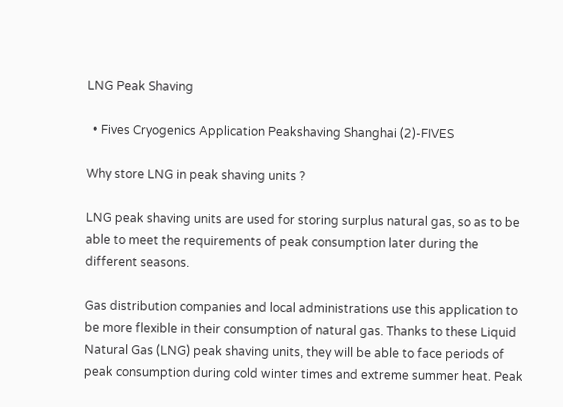LNG Peak Shaving

  • Fives Cryogenics Application Peakshaving Shanghai (2)-FIVES

Why store LNG in peak shaving units ?

LNG peak shaving units are used for storing surplus natural gas, so as to be able to meet the requirements of peak consumption later during the different seasons.

Gas distribution companies and local administrations use this application to be more flexible in their consumption of natural gas. Thanks to these Liquid Natural Gas (LNG) peak shaving units, they will be able to face periods of peak consumption during cold winter times and extreme summer heat. Peak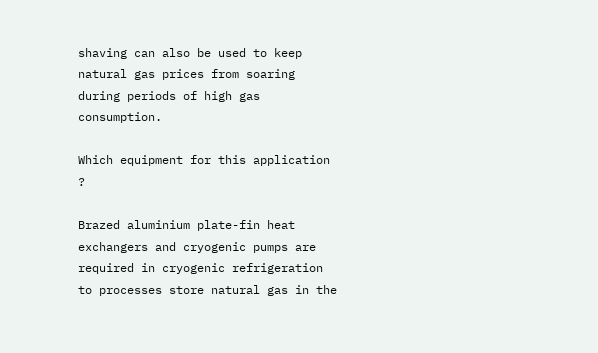shaving can also be used to keep natural gas prices from soaring during periods of high gas consumption.

Which equipment for this application ?

Brazed aluminium plate-fin heat exchangers and cryogenic pumps are required in cryogenic refrigeration to processes store natural gas in the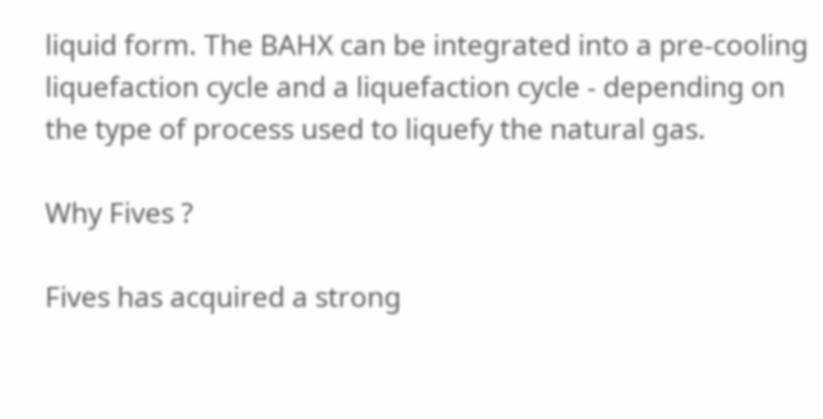liquid form. The BAHX can be integrated into a pre-cooling liquefaction cycle and a liquefaction cycle - depending on the type of process used to liquefy the natural gas.

Why Fives ?

Fives has acquired a strong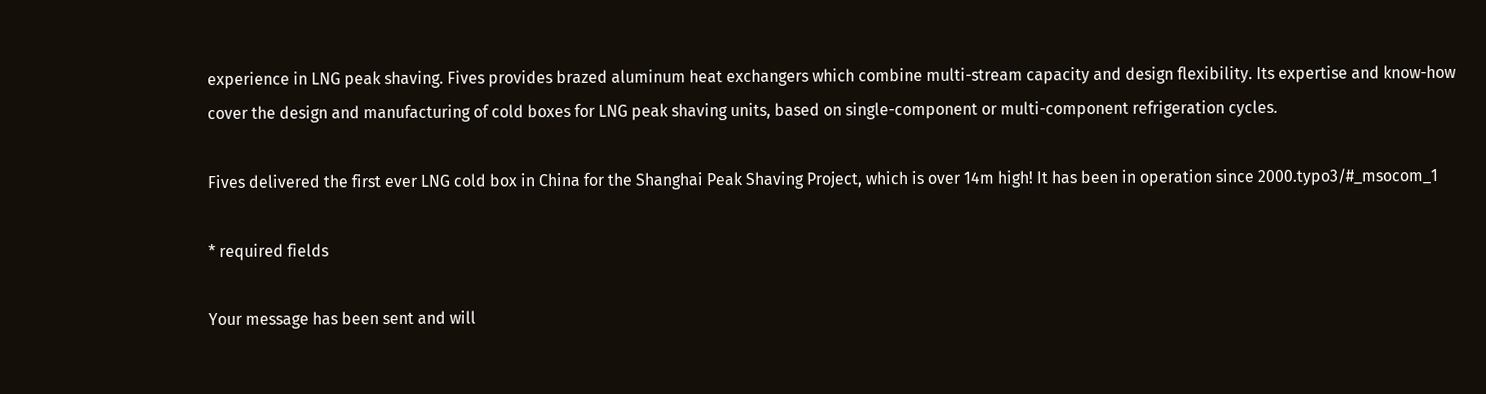experience in LNG peak shaving. Fives provides brazed aluminum heat exchangers which combine multi-stream capacity and design flexibility. Its expertise and know-how cover the design and manufacturing of cold boxes for LNG peak shaving units, based on single-component or multi-component refrigeration cycles.

Fives delivered the first ever LNG cold box in China for the Shanghai Peak Shaving Project, which is over 14m high! It has been in operation since 2000.typo3/#_msocom_1

* required fields

Your message has been sent and will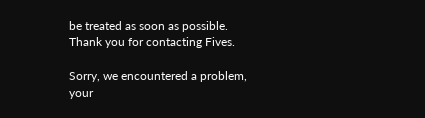be treated as soon as possible. Thank you for contacting Fives.

Sorry, we encountered a problem, your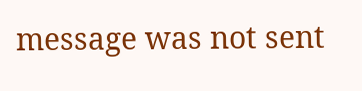message was not sent